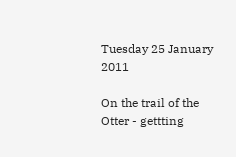Tuesday 25 January 2011

On the trail of the Otter - gettting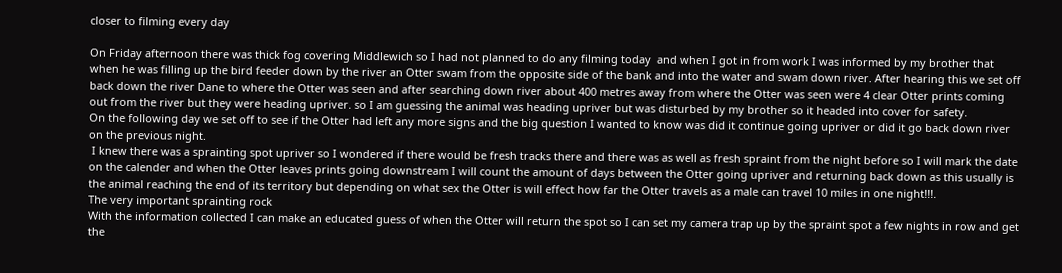closer to filming every day

On Friday afternoon there was thick fog covering Middlewich so I had not planned to do any filming today  and when I got in from work I was informed by my brother that when he was filling up the bird feeder down by the river an Otter swam from the opposite side of the bank and into the water and swam down river. After hearing this we set off back down the river Dane to where the Otter was seen and after searching down river about 400 metres away from where the Otter was seen were 4 clear Otter prints coming out from the river but they were heading upriver. so I am guessing the animal was heading upriver but was disturbed by my brother so it headed into cover for safety.
On the following day we set off to see if the Otter had left any more signs and the big question I wanted to know was did it continue going upriver or did it go back down river on the previous night.
 I knew there was a sprainting spot upriver so I wondered if there would be fresh tracks there and there was as well as fresh spraint from the night before so I will mark the date on the calender and when the Otter leaves prints going downstream I will count the amount of days between the Otter going upriver and returning back down as this usually is the animal reaching the end of its territory but depending on what sex the Otter is will effect how far the Otter travels as a male can travel 10 miles in one night!!!.
The very important sprainting rock
With the information collected I can make an educated guess of when the Otter will return the spot so I can set my camera trap up by the spraint spot a few nights in row and get the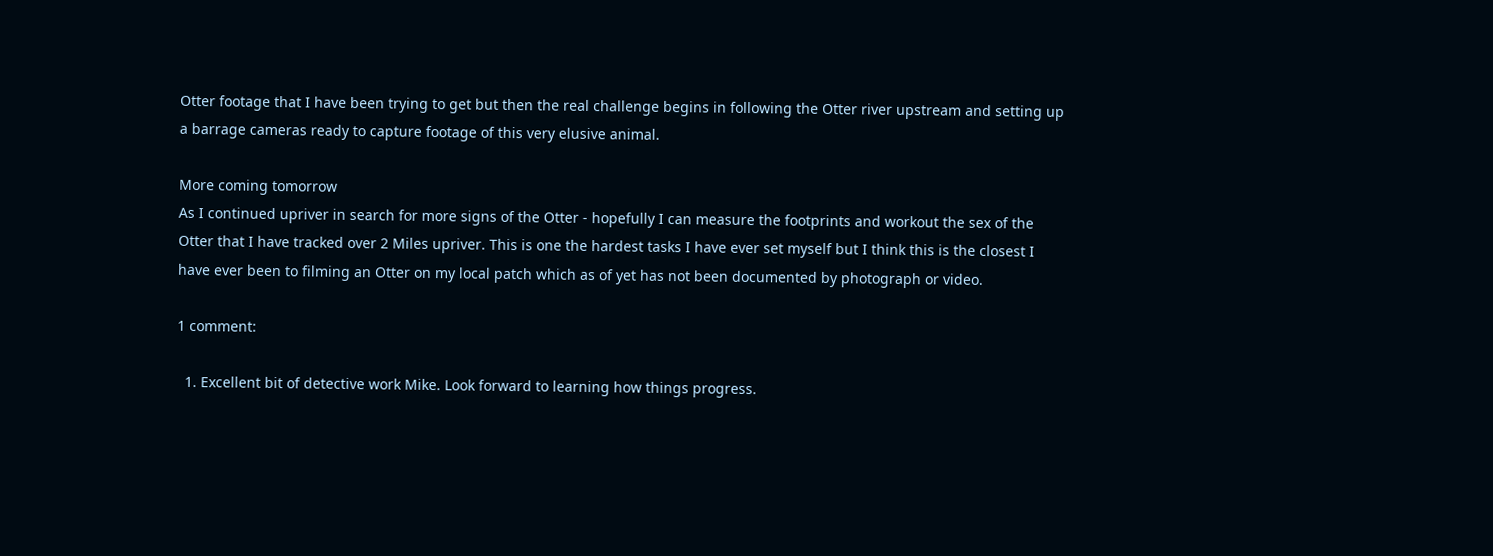Otter footage that I have been trying to get but then the real challenge begins in following the Otter river upstream and setting up a barrage cameras ready to capture footage of this very elusive animal.

More coming tomorrow
As I continued upriver in search for more signs of the Otter - hopefully I can measure the footprints and workout the sex of the Otter that I have tracked over 2 Miles upriver. This is one the hardest tasks I have ever set myself but I think this is the closest I have ever been to filming an Otter on my local patch which as of yet has not been documented by photograph or video.

1 comment:

  1. Excellent bit of detective work Mike. Look forward to learning how things progress.